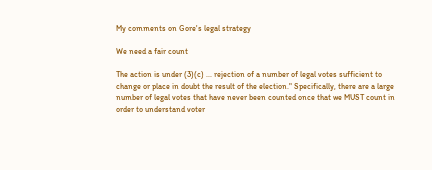My comments on Gore's legal strategy

We need a fair count

The action is under (3)(c) ... rejection of a number of legal votes sufficient to change or place in doubt the result of the election." Specifically, there are a large number of legal votes that have never been counted once that we MUST count in order to understand voter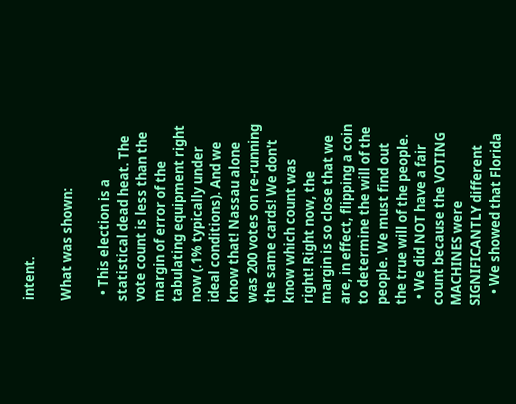intent.

What was shown:

  • This election is a statistical dead heat. The vote count is less than the margin of error of the tabulating equipment right now (.1% typically under ideal conditions). And we know that! Nassau alone was 200 votes on re-running the same cards! We don't know which count was right! Right now, the margin is so close that we are, in effect, flipping a coin to determine the will of the people. We must find out the true will of the people.
  • We did NOT have a fair count because the VOTING MACHINES were SIGNIFICANTLY different
    • We showed that Florida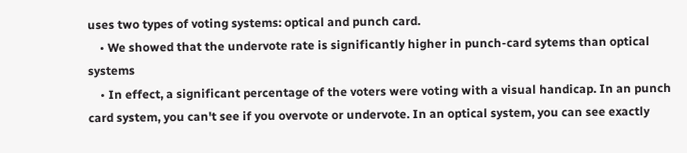uses two types of voting systems: optical and punch card.
    • We showed that the undervote rate is significantly higher in punch-card sytems than optical systems
    • In effect, a significant percentage of the voters were voting with a visual handicap. In an punch card system, you can't see if you overvote or undervote. In an optical system, you can see exactly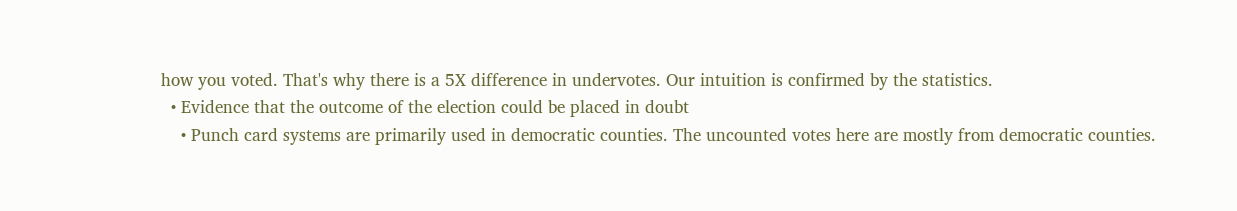how you voted. That's why there is a 5X difference in undervotes. Our intuition is confirmed by the statistics.
  • Evidence that the outcome of the election could be placed in doubt
    • Punch card systems are primarily used in democratic counties. The uncounted votes here are mostly from democratic counties.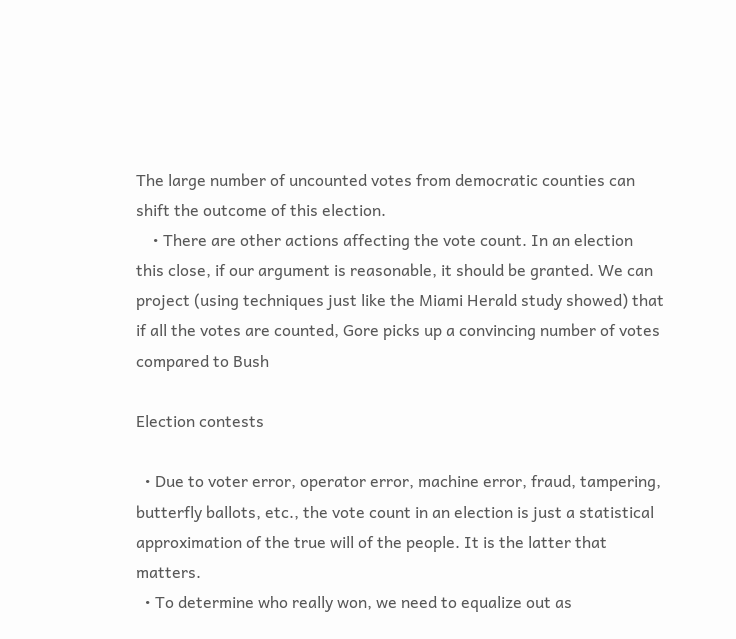The large number of uncounted votes from democratic counties can shift the outcome of this election.
    • There are other actions affecting the vote count. In an election this close, if our argument is reasonable, it should be granted. We can project (using techniques just like the Miami Herald study showed) that if all the votes are counted, Gore picks up a convincing number of votes compared to Bush

Election contests

  • Due to voter error, operator error, machine error, fraud, tampering, butterfly ballots, etc., the vote count in an election is just a statistical approximation of the true will of the people. It is the latter that matters.
  • To determine who really won, we need to equalize out as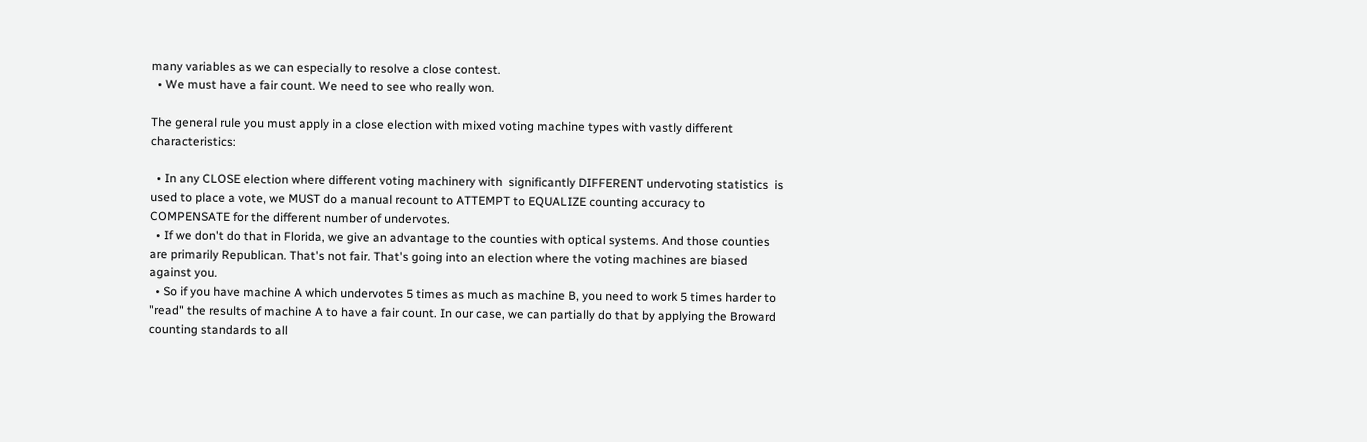many variables as we can especially to resolve a close contest.
  • We must have a fair count. We need to see who really won.

The general rule you must apply in a close election with mixed voting machine types with vastly different characteristics:

  • In any CLOSE election where different voting machinery with  significantly DIFFERENT undervoting statistics  is used to place a vote, we MUST do a manual recount to ATTEMPT to EQUALIZE counting accuracy to COMPENSATE for the different number of undervotes.
  • If we don't do that in Florida, we give an advantage to the counties with optical systems. And those counties are primarily Republican. That's not fair. That's going into an election where the voting machines are biased against you.
  • So if you have machine A which undervotes 5 times as much as machine B, you need to work 5 times harder to "read" the results of machine A to have a fair count. In our case, we can partially do that by applying the Broward counting standards to all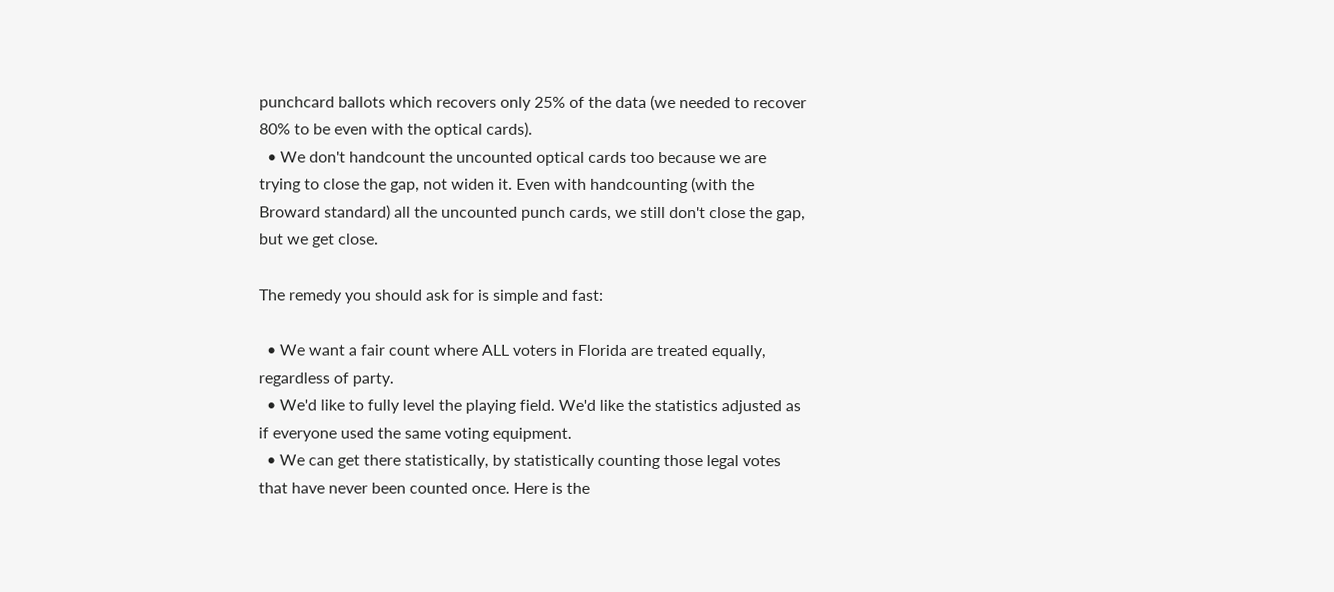punchcard ballots which recovers only 25% of the data (we needed to recover 80% to be even with the optical cards).
  • We don't handcount the uncounted optical cards too because we are trying to close the gap, not widen it. Even with handcounting (with the Broward standard) all the uncounted punch cards, we still don't close the gap, but we get close.

The remedy you should ask for is simple and fast:

  • We want a fair count where ALL voters in Florida are treated equally, regardless of party.
  • We'd like to fully level the playing field. We'd like the statistics adjusted as if everyone used the same voting equipment.
  • We can get there statistically, by statistically counting those legal votes that have never been counted once. Here is the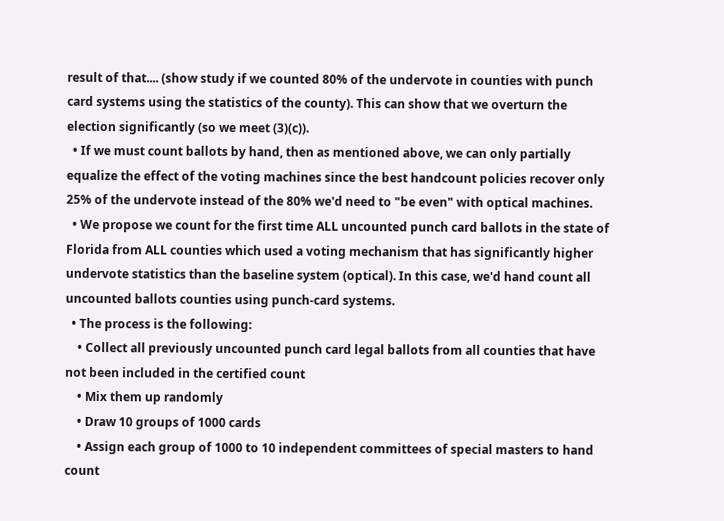result of that.... (show study if we counted 80% of the undervote in counties with punch card systems using the statistics of the county). This can show that we overturn the election significantly (so we meet (3)(c)).
  • If we must count ballots by hand, then as mentioned above, we can only partially equalize the effect of the voting machines since the best handcount policies recover only 25% of the undervote instead of the 80% we'd need to "be even" with optical machines.
  • We propose we count for the first time ALL uncounted punch card ballots in the state of Florida from ALL counties which used a voting mechanism that has significantly higher undervote statistics than the baseline system (optical). In this case, we'd hand count all uncounted ballots counties using punch-card systems.
  • The process is the following:
    • Collect all previously uncounted punch card legal ballots from all counties that have not been included in the certified count
    • Mix them up randomly
    • Draw 10 groups of 1000 cards
    • Assign each group of 1000 to 10 independent committees of special masters to hand count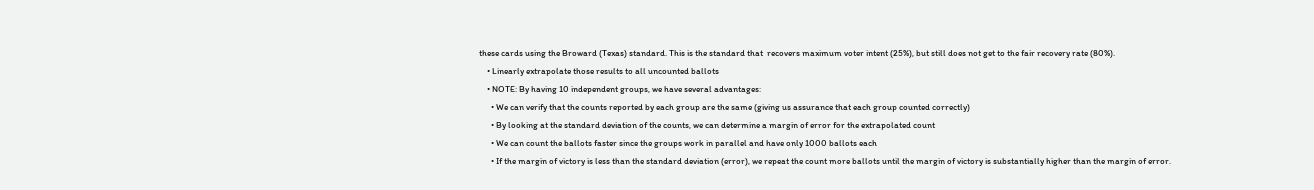these cards using the Broward (Texas) standard. This is the standard that  recovers maximum voter intent (25%), but still does not get to the fair recovery rate (80%).
    • Linearly extrapolate those results to all uncounted ballots
    • NOTE: By having 10 independent groups, we have several advantages:
      • We can verify that the counts reported by each group are the same (giving us assurance that each group counted correctly)
      • By looking at the standard deviation of the counts, we can determine a margin of error for the extrapolated count
      • We can count the ballots faster since the groups work in parallel and have only 1000 ballots each
      • If the margin of victory is less than the standard deviation (error), we repeat the count more ballots until the margin of victory is substantially higher than the margin of error.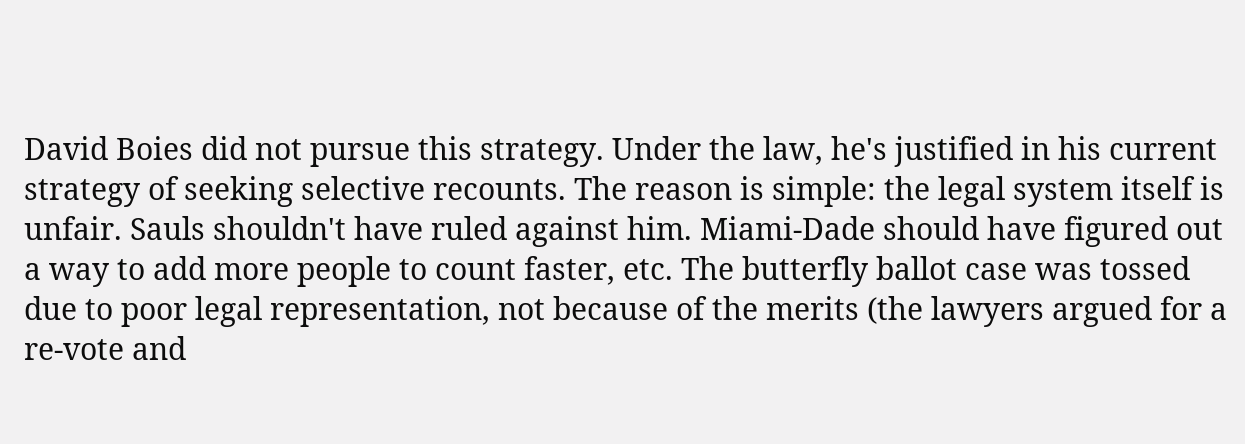David Boies did not pursue this strategy. Under the law, he's justified in his current strategy of seeking selective recounts. The reason is simple: the legal system itself is unfair. Sauls shouldn't have ruled against him. Miami-Dade should have figured out a way to add more people to count faster, etc. The butterfly ballot case was tossed due to poor legal representation, not because of the merits (the lawyers argued for a re-vote and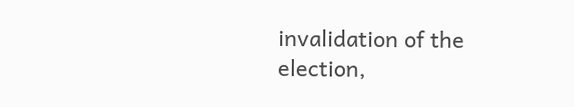invalidation of the election,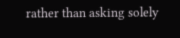rather than asking solely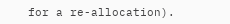for a re-allocation).